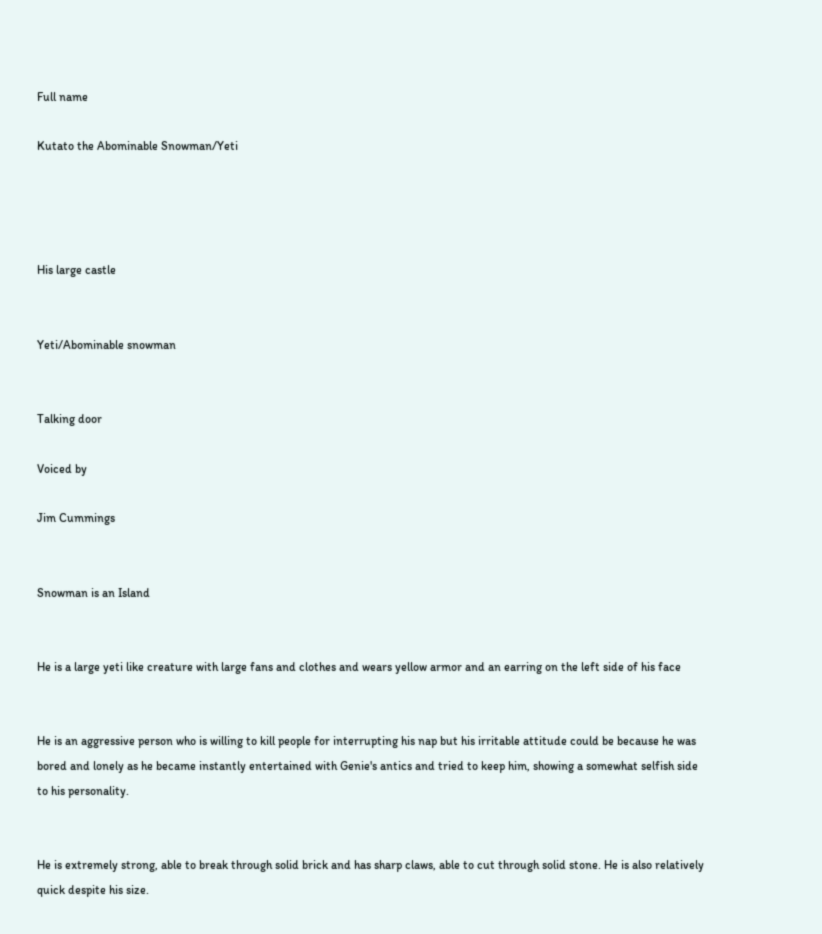Full name

Kutato the Abominable Snowman/Yeti




His large castle


Yeti/Abominable snowman


Talking door

Voiced by

Jim Cummings


Snowman is an Island


He is a large yeti like creature with large fans and clothes and wears yellow armor and an earring on the left side of his face


He is an aggressive person who is willing to kill people for interrupting his nap but his irritable attitude could be because he was bored and lonely as he became instantly entertained with Genie's antics and tried to keep him, showing a somewhat selfish side to his personality.


He is extremely strong, able to break through solid brick and has sharp claws, able to cut through solid stone. He is also relatively quick despite his size.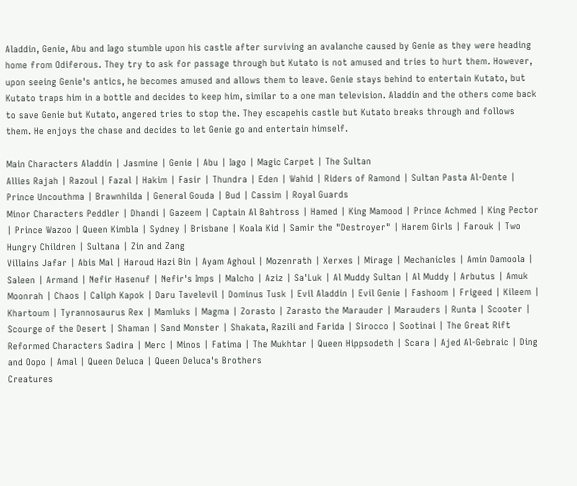Aladdin, Genie, Abu and Iago stumble upon his castle after surviving an avalanche caused by Genie as they were heading home from Odiferous. They try to ask for passage through but Kutato is not amused and tries to hurt them. However, upon seeing Genie's antics, he becomes amused and allows them to leave. Genie stays behind to entertain Kutato, but Kutato traps him in a bottle and decides to keep him, similar to a one man television. Aladdin and the others come back to save Genie but Kutato, angered tries to stop the. They escapehis castle but Kutato breaks through and follows them. He enjoys the chase and decides to let Genie go and entertain himself.

Main Characters Aladdin | Jasmine | Genie | Abu | Iago | Magic Carpet | The Sultan
Allies Rajah | Razoul | Fazal | Hakim | Fasir | Thundra | Eden | Wahid | Riders of Ramond | Sultan Pasta Al-Dente | Prince Uncouthma | Brawnhilda | General Gouda | Bud | Cassim | Royal Guards
Minor Characters Peddler | Dhandi | Gazeem | Captain Al Bahtross | Hamed | King Mamood | Prince Achmed | King Pector | Prince Wazoo | Queen Kimbla | Sydney | Brisbane | Koala Kid | Samir the "Destroyer" | Harem Girls | Farouk | Two Hungry Children | Sultana | Zin and Zang
Villains Jafar | Abis Mal | Haroud Hazi Bin | Ayam Aghoul | Mozenrath | Xerxes | Mirage | Mechanicles | Amin Damoola | Saleen | Armand | Nefir Hasenuf | Nefir's Imps | Malcho | Aziz | Sa'Luk | Al Muddy Sultan | Al Muddy | Arbutus | Amuk Moonrah | Chaos | Caliph Kapok | Daru Tavelevil | Dominus Tusk | Evil Aladdin | Evil Genie | Fashoom | Frigeed | Kileem | Khartoum | Tyrannosaurus Rex | Mamluks | Magma | Zorasto | Zarasto the Marauder | Marauders | Runta | Scooter | Scourge of the Desert | Shaman | Sand Monster | Shakata, Razili and Farida | Sirocco | Sootinai | The Great Rift
Reformed Characters Sadira | Merc | Minos | Fatima | The Mukhtar | Queen Hippsodeth | Scara | Ajed Al-Gebraic | Ding and Oopo | Amal | Queen Deluca | Queen Deluca's Brothers
Creatures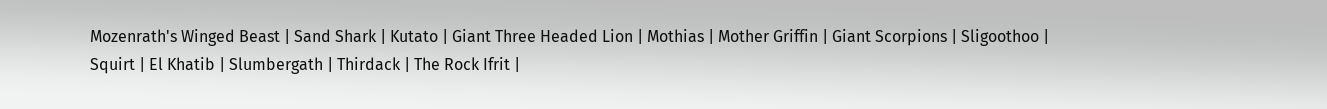Mozenrath's Winged Beast | Sand Shark | Kutato | Giant Three Headed Lion | Mothias | Mother Griffin | Giant Scorpions | Sligoothoo | Squirt | El Khatib | Slumbergath | Thirdack | The Rock Ifrit |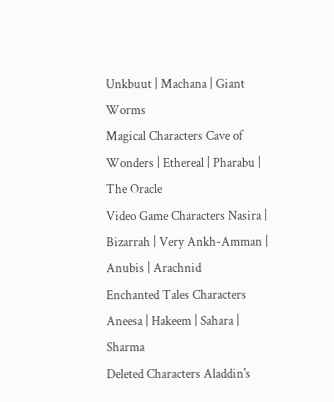Unkbuut | Machana | Giant Worms
Magical Characters Cave of Wonders | Ethereal | Pharabu | The Oracle
Video Game Characters Nasira | Bizarrah | Very Ankh-Amman | Anubis | Arachnid
Enchanted Tales Characters Aneesa | Hakeem | Sahara | Sharma
Deleted Characters Aladdin's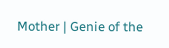Mother | Genie of the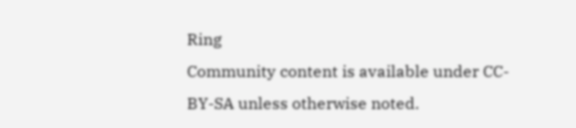Ring
Community content is available under CC-BY-SA unless otherwise noted.